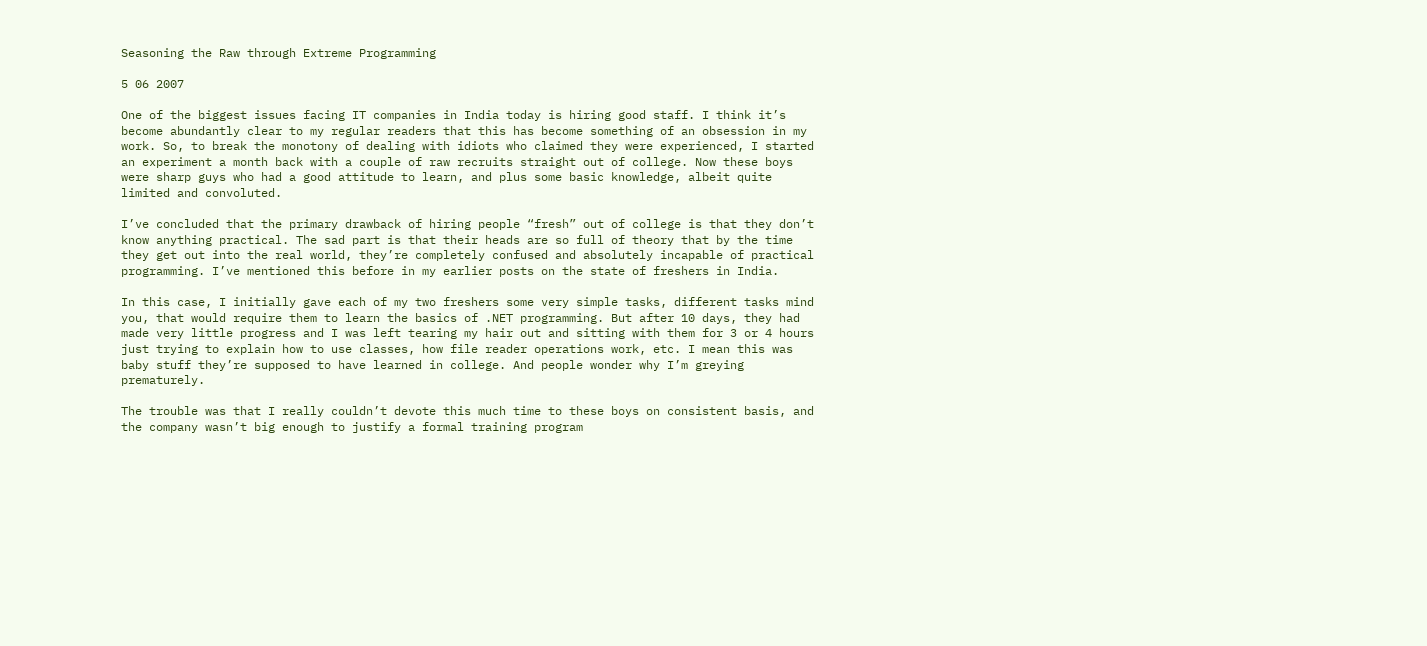Seasoning the Raw through Extreme Programming

5 06 2007

One of the biggest issues facing IT companies in India today is hiring good staff. I think it’s become abundantly clear to my regular readers that this has become something of an obsession in my work. So, to break the monotony of dealing with idiots who claimed they were experienced, I started an experiment a month back with a couple of raw recruits straight out of college. Now these boys were sharp guys who had a good attitude to learn, and plus some basic knowledge, albeit quite limited and convoluted.

I’ve concluded that the primary drawback of hiring people “fresh” out of college is that they don’t know anything practical. The sad part is that their heads are so full of theory that by the time they get out into the real world, they’re completely confused and absolutely incapable of practical programming. I’ve mentioned this before in my earlier posts on the state of freshers in India.

In this case, I initially gave each of my two freshers some very simple tasks, different tasks mind you, that would require them to learn the basics of .NET programming. But after 10 days, they had made very little progress and I was left tearing my hair out and sitting with them for 3 or 4 hours just trying to explain how to use classes, how file reader operations work, etc. I mean this was baby stuff they’re supposed to have learned in college. And people wonder why I’m greying prematurely.

The trouble was that I really couldn’t devote this much time to these boys on consistent basis, and the company wasn’t big enough to justify a formal training program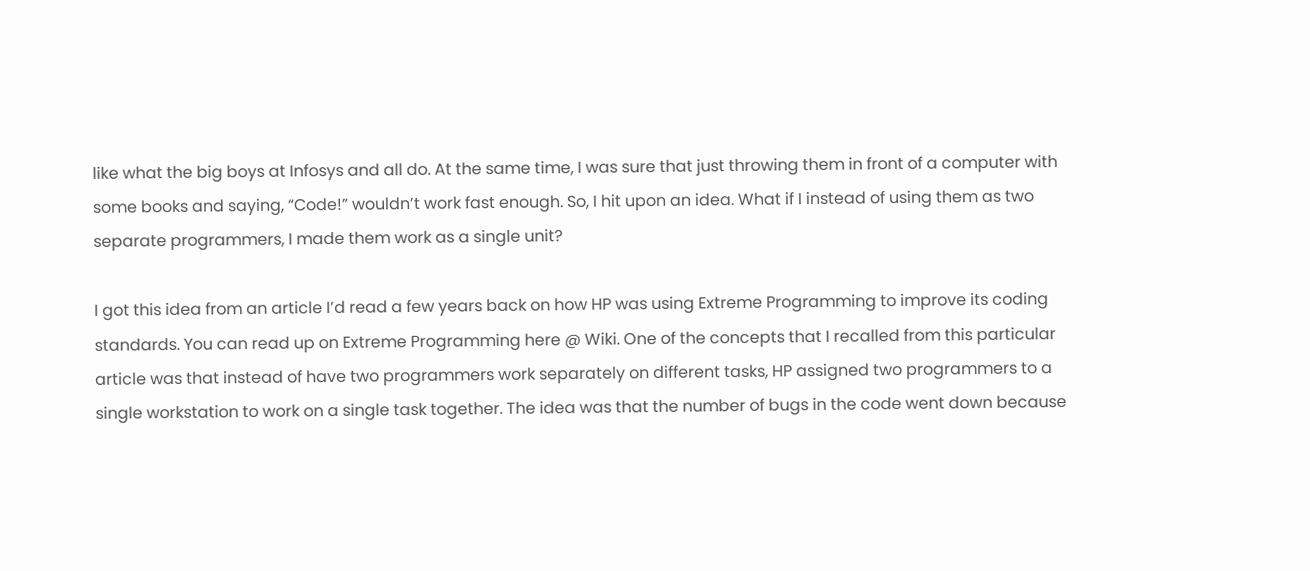like what the big boys at Infosys and all do. At the same time, I was sure that just throwing them in front of a computer with some books and saying, “Code!” wouldn’t work fast enough. So, I hit upon an idea. What if I instead of using them as two separate programmers, I made them work as a single unit?

I got this idea from an article I’d read a few years back on how HP was using Extreme Programming to improve its coding standards. You can read up on Extreme Programming here @ Wiki. One of the concepts that I recalled from this particular article was that instead of have two programmers work separately on different tasks, HP assigned two programmers to a single workstation to work on a single task together. The idea was that the number of bugs in the code went down because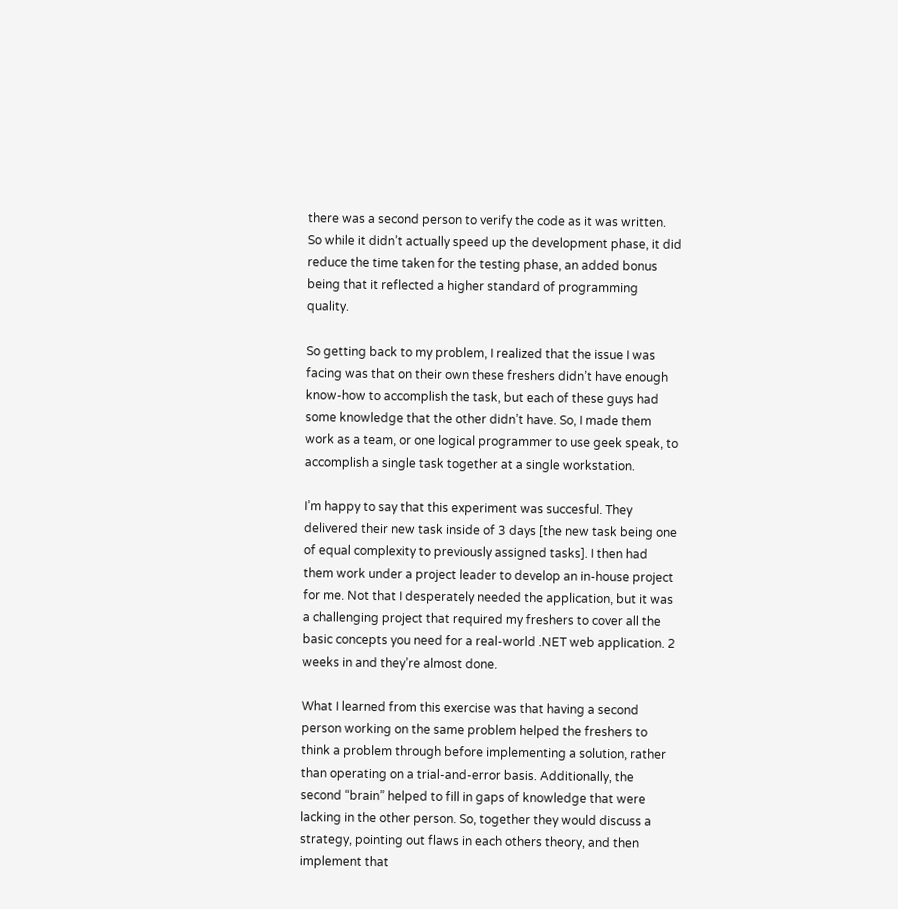there was a second person to verify the code as it was written. So while it didn’t actually speed up the development phase, it did reduce the time taken for the testing phase, an added bonus being that it reflected a higher standard of programming quality.

So getting back to my problem, I realized that the issue I was facing was that on their own these freshers didn’t have enough know-how to accomplish the task, but each of these guys had some knowledge that the other didn’t have. So, I made them work as a team, or one logical programmer to use geek speak, to accomplish a single task together at a single workstation.

I’m happy to say that this experiment was succesful. They delivered their new task inside of 3 days [the new task being one of equal complexity to previously assigned tasks]. I then had them work under a project leader to develop an in-house project for me. Not that I desperately needed the application, but it was a challenging project that required my freshers to cover all the basic concepts you need for a real-world .NET web application. 2 weeks in and they’re almost done.

What I learned from this exercise was that having a second person working on the same problem helped the freshers to think a problem through before implementing a solution, rather than operating on a trial-and-error basis. Additionally, the second “brain” helped to fill in gaps of knowledge that were lacking in the other person. So, together they would discuss a strategy, pointing out flaws in each others theory, and then implement that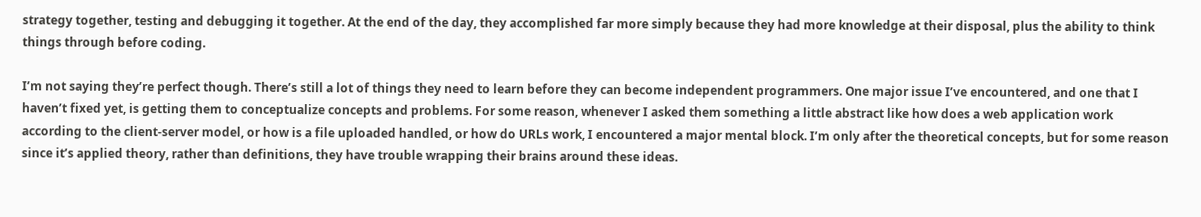strategy together, testing and debugging it together. At the end of the day, they accomplished far more simply because they had more knowledge at their disposal, plus the ability to think things through before coding.

I’m not saying they’re perfect though. There’s still a lot of things they need to learn before they can become independent programmers. One major issue I’ve encountered, and one that I haven’t fixed yet, is getting them to conceptualize concepts and problems. For some reason, whenever I asked them something a little abstract like how does a web application work according to the client-server model, or how is a file uploaded handled, or how do URLs work, I encountered a major mental block. I’m only after the theoretical concepts, but for some reason since it’s applied theory, rather than definitions, they have trouble wrapping their brains around these ideas.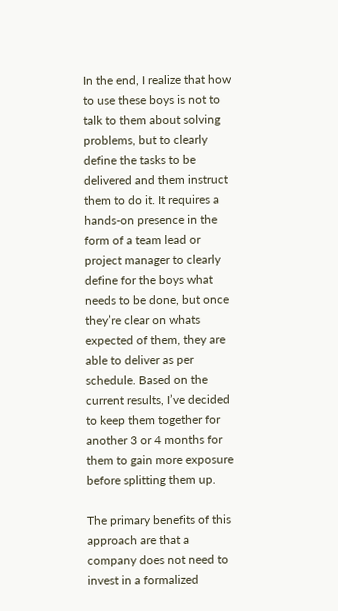In the end, I realize that how to use these boys is not to talk to them about solving problems, but to clearly define the tasks to be delivered and them instruct them to do it. It requires a hands-on presence in the form of a team lead or project manager to clearly define for the boys what needs to be done, but once they’re clear on whats expected of them, they are able to deliver as per schedule. Based on the current results, I’ve decided to keep them together for another 3 or 4 months for them to gain more exposure before splitting them up.

The primary benefits of this approach are that a company does not need to invest in a formalized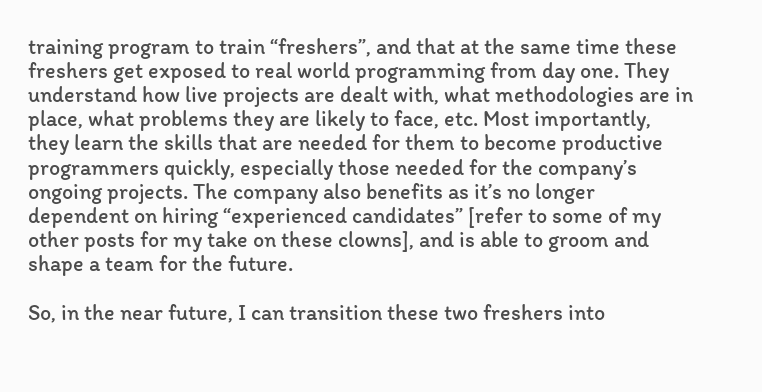training program to train “freshers”, and that at the same time these freshers get exposed to real world programming from day one. They understand how live projects are dealt with, what methodologies are in place, what problems they are likely to face, etc. Most importantly, they learn the skills that are needed for them to become productive programmers quickly, especially those needed for the company’s ongoing projects. The company also benefits as it’s no longer dependent on hiring “experienced candidates” [refer to some of my other posts for my take on these clowns], and is able to groom and shape a team for the future.

So, in the near future, I can transition these two freshers into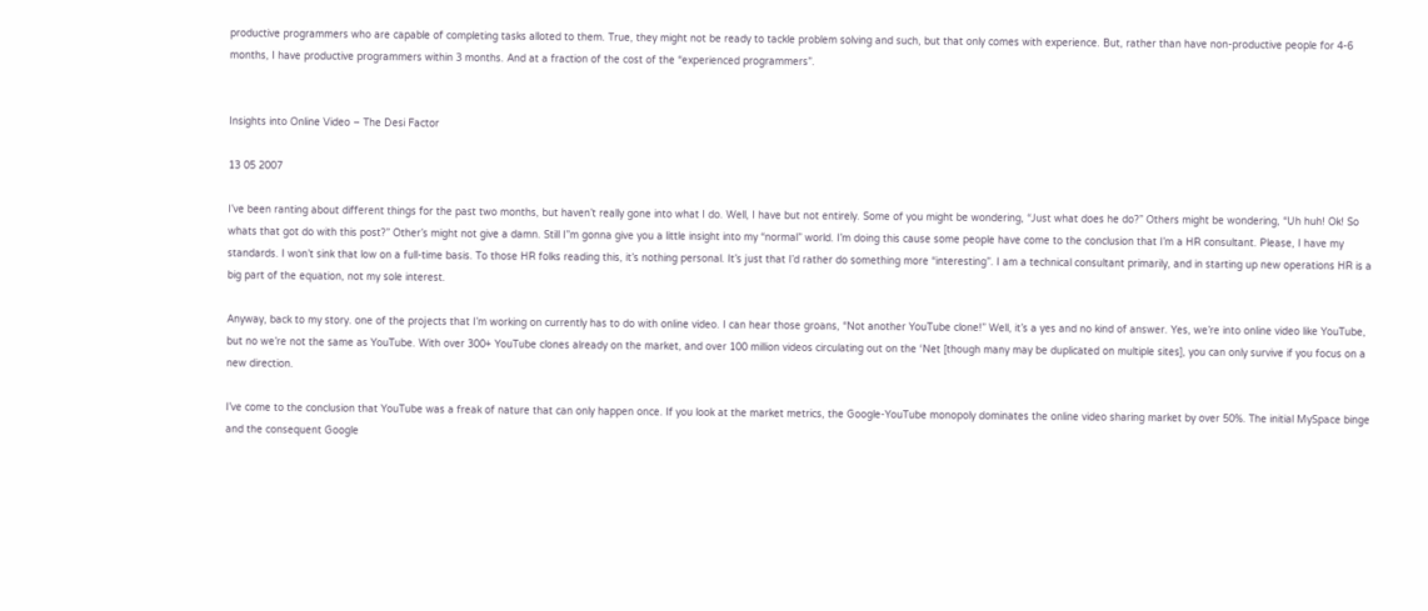productive programmers who are capable of completing tasks alloted to them. True, they might not be ready to tackle problem solving and such, but that only comes with experience. But, rather than have non-productive people for 4-6 months, I have productive programmers within 3 months. And at a fraction of the cost of the “experienced programmers”.


Insights into Online Video – The Desi Factor

13 05 2007

I’ve been ranting about different things for the past two months, but haven’t really gone into what I do. Well, I have but not entirely. Some of you might be wondering, “Just what does he do?” Others might be wondering, “Uh huh! Ok! So whats that got do with this post?” Other’s might not give a damn. Still I”m gonna give you a little insight into my “normal” world. I’m doing this cause some people have come to the conclusion that I’m a HR consultant. Please, I have my standards. I won’t sink that low on a full-time basis. To those HR folks reading this, it’s nothing personal. It’s just that I’d rather do something more “interesting”. I am a technical consultant primarily, and in starting up new operations HR is a big part of the equation, not my sole interest.

Anyway, back to my story. one of the projects that I’m working on currently has to do with online video. I can hear those groans, “Not another YouTube clone!” Well, it’s a yes and no kind of answer. Yes, we’re into online video like YouTube, but no we’re not the same as YouTube. With over 300+ YouTube clones already on the market, and over 100 million videos circulating out on the ‘Net [though many may be duplicated on multiple sites], you can only survive if you focus on a new direction.

I’ve come to the conclusion that YouTube was a freak of nature that can only happen once. If you look at the market metrics, the Google-YouTube monopoly dominates the online video sharing market by over 50%. The initial MySpace binge and the consequent Google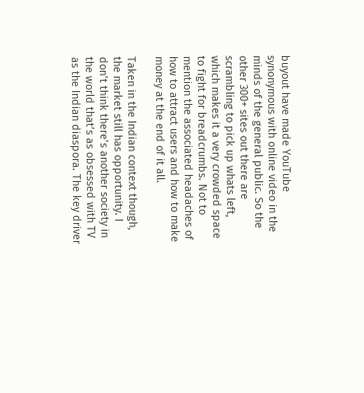buyout have made YouTube synonymous with online video in the minds of the general public. So the other 300+ sites out there are scrambling to pick up whats left, which makes it a very crowded space to fight for breadcrumbs. Not to mention the associated headaches of how to attract users and how to make money at the end of it all.

Taken in the Indian context though, the market still has opportunity. I don’t think there’s another society in the world that’s as obsessed with TV as the Indian diaspora. The key driver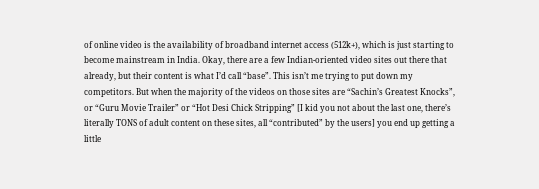of online video is the availability of broadband internet access (512k+), which is just starting to become mainstream in India. Okay, there are a few Indian-oriented video sites out there that already, but their content is what I’d call “base”. This isn’t me trying to put down my competitors. But when the majority of the videos on those sites are “Sachin’s Greatest Knocks”, or “Guru Movie Trailer” or “Hot Desi Chick Stripping” [I kid you not about the last one, there’s literally TONS of adult content on these sites, all “contributed” by the users] you end up getting a little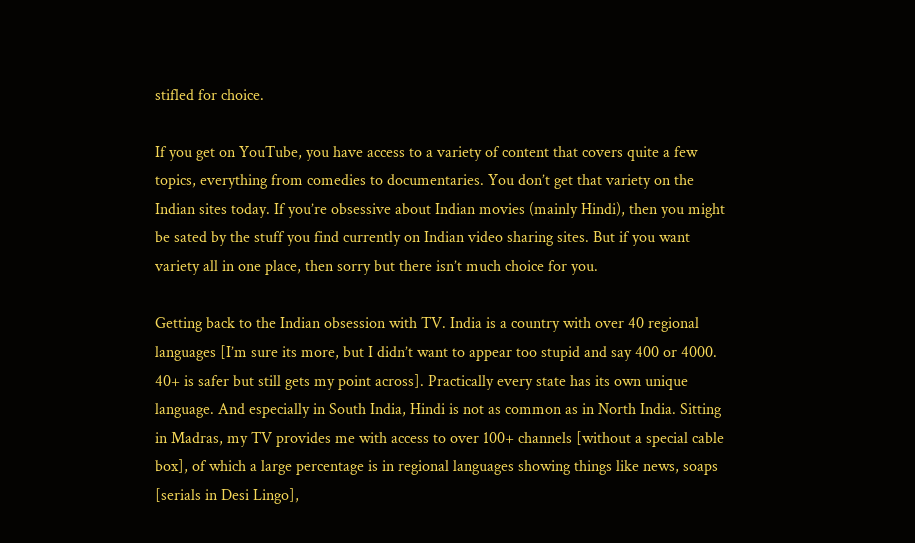stifled for choice.

If you get on YouTube, you have access to a variety of content that covers quite a few topics, everything from comedies to documentaries. You don’t get that variety on the Indian sites today. If you’re obsessive about Indian movies (mainly Hindi), then you might be sated by the stuff you find currently on Indian video sharing sites. But if you want variety all in one place, then sorry but there isn’t much choice for you.

Getting back to the Indian obsession with TV. India is a country with over 40 regional languages [I’m sure its more, but I didn’t want to appear too stupid and say 400 or 4000. 40+ is safer but still gets my point across]. Practically every state has its own unique language. And especially in South India, Hindi is not as common as in North India. Sitting in Madras, my TV provides me with access to over 100+ channels [without a special cable box], of which a large percentage is in regional languages showing things like news, soaps [serials in Desi Lingo],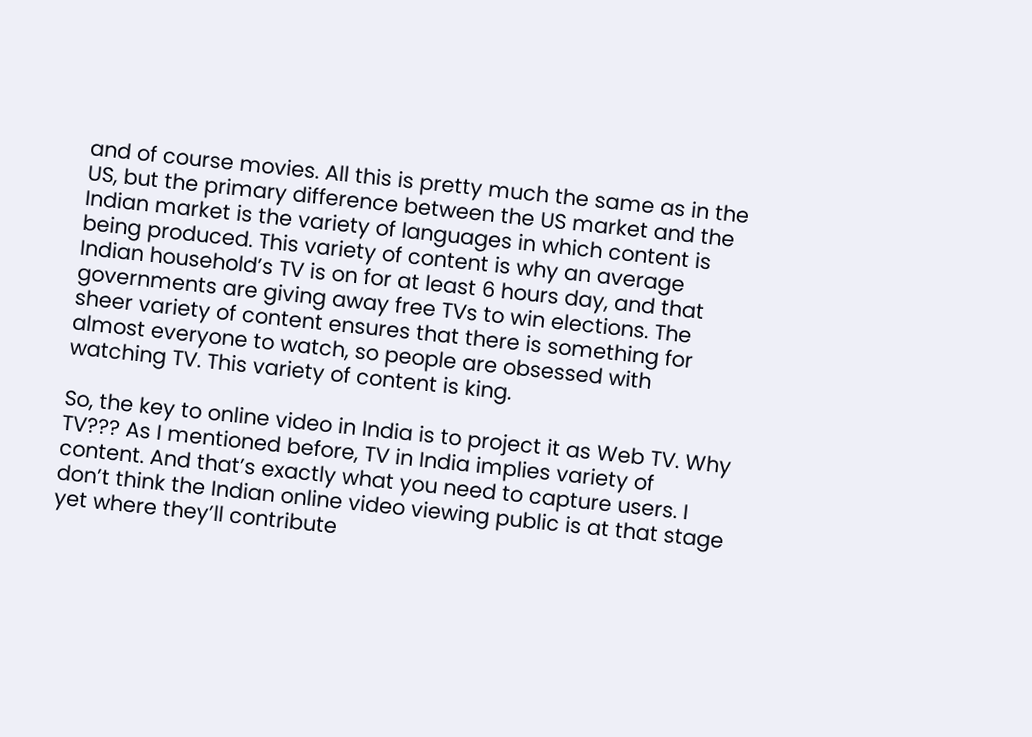and of course movies. All this is pretty much the same as in the US, but the primary difference between the US market and the Indian market is the variety of languages in which content is being produced. This variety of content is why an average Indian household’s TV is on for at least 6 hours day, and that governments are giving away free TVs to win elections. The sheer variety of content ensures that there is something for almost everyone to watch, so people are obsessed with watching TV. This variety of content is king.

So, the key to online video in India is to project it as Web TV. Why TV??? As I mentioned before, TV in India implies variety of content. And that’s exactly what you need to capture users. I don’t think the Indian online video viewing public is at that stage yet where they’ll contribute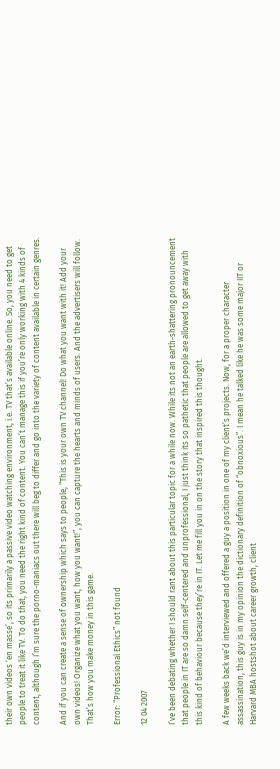their own videos ‘en masse’, so its primarily a passive video watching environment, i.e. TV that’s available online. So, you need to get people to treat it like TV. To do that, you need the right kind of content. You can’t manage this if you’re only working with 4 kinds of content, although I’m sure the porno-maniacs out there will beg to differ and go into the variety of content available in certain genres.

And if you can create a sense of ownership which says to people, “This is your own TV channel! Do what you want with it! Add your own videos! Organize what you want, how you want!”, you can capture the hearts and minds of users. And the advertisers will follow. That’s how you make money in this game.

Error: “Professional Ethics” not found

12 04 2007

I’ve been debating whether I should rant about this particular topic for a while now. While its not an earth-shattering pronouncement that people in IT are so damn self-centered and unprofessional, I just think its so pathetic that people are allowed to get away with this kind of behaviour because they’re in IT. Let me fill you in on the story that inspired this thought.

A few weeks back we’d interviewed and offered a guy a position in one of my client’s projects. Now, for a proper character assassination, this guy is in my opinion the dictionary definition of “obnoxious”. I mean he talked like he was some major IIT or Harvard MBA hostshot about career growth, client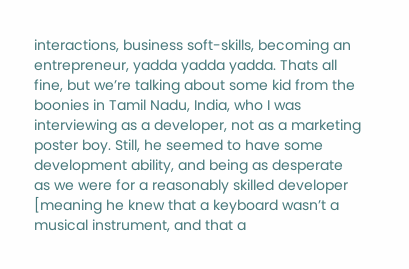interactions, business soft-skills, becoming an entrepreneur, yadda yadda yadda. Thats all fine, but we’re talking about some kid from the boonies in Tamil Nadu, India, who I was interviewing as a developer, not as a marketing poster boy. Still, he seemed to have some development ability, and being as desperate as we were for a reasonably skilled developer [meaning he knew that a keyboard wasn’t a musical instrument, and that a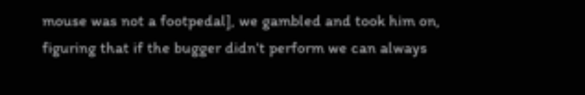mouse was not a footpedal], we gambled and took him on, figuring that if the bugger didn’t perform we can always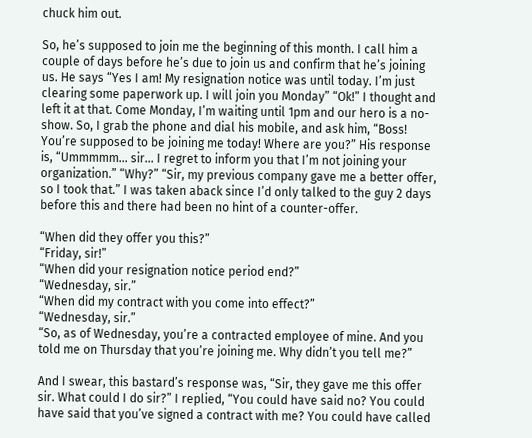chuck him out.

So, he’s supposed to join me the beginning of this month. I call him a couple of days before he’s due to join us and confirm that he’s joining us. He says “Yes I am! My resignation notice was until today. I’m just clearing some paperwork up. I will join you Monday” “Ok!” I thought and left it at that. Come Monday, I’m waiting until 1pm and our hero is a no-show. So, I grab the phone and dial his mobile, and ask him, “Boss! You’re supposed to be joining me today! Where are you?” His response is, “Ummmmm… sir… I regret to inform you that I’m not joining your organization.” “Why?” “Sir, my previous company gave me a better offer, so I took that.” I was taken aback since I’d only talked to the guy 2 days before this and there had been no hint of a counter-offer.

“When did they offer you this?”
“Friday, sir!”
“When did your resignation notice period end?”
“Wednesday, sir.”
“When did my contract with you come into effect?”
“Wednesday, sir.”
“So, as of Wednesday, you’re a contracted employee of mine. And you told me on Thursday that you’re joining me. Why didn’t you tell me?”

And I swear, this bastard’s response was, “Sir, they gave me this offer sir. What could I do sir?” I replied, “You could have said no? You could have said that you’ve signed a contract with me? You could have called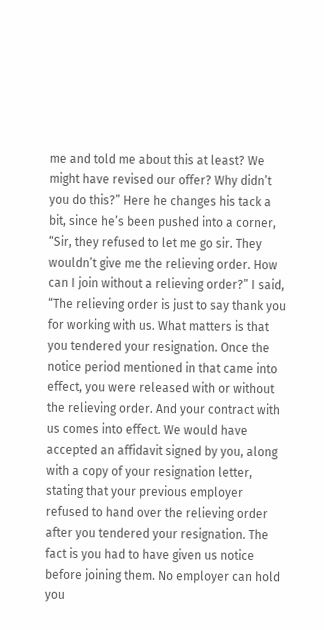me and told me about this at least? We might have revised our offer? Why didn’t you do this?” Here he changes his tack a bit, since he’s been pushed into a corner, “Sir, they refused to let me go sir. They wouldn’t give me the relieving order. How can I join without a relieving order?” I said, “The relieving order is just to say thank you for working with us. What matters is that you tendered your resignation. Once the notice period mentioned in that came into effect, you were released with or without the relieving order. And your contract with us comes into effect. We would have accepted an affidavit signed by you, along with a copy of your resignation letter, stating that your previous employer refused to hand over the relieving order after you tendered your resignation. The fact is you had to have given us notice before joining them. No employer can hold you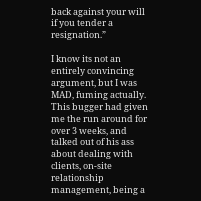back against your will if you tender a resignation.”

I know its not an entirely convincing argument, but I was MAD, fuming actually. This bugger had given me the run around for over 3 weeks, and talked out of his ass about dealing with clients, on-site relationship management, being a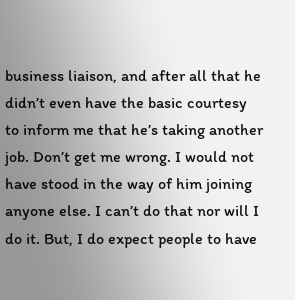business liaison, and after all that he didn’t even have the basic courtesy to inform me that he’s taking another job. Don’t get me wrong. I would not have stood in the way of him joining anyone else. I can’t do that nor will I do it. But, I do expect people to have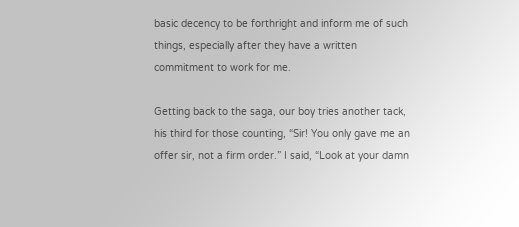basic decency to be forthright and inform me of such things, especially after they have a written commitment to work for me.

Getting back to the saga, our boy tries another tack, his third for those counting, “Sir! You only gave me an offer sir, not a firm order.” I said, “Look at your damn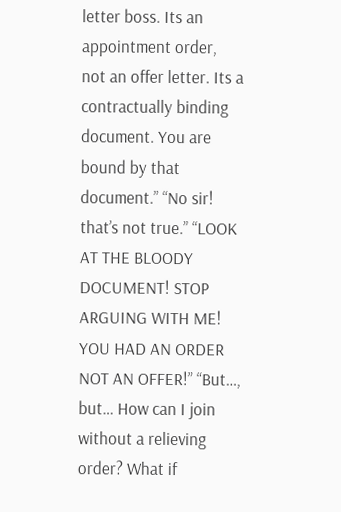letter boss. Its an appointment order, not an offer letter. Its a contractually binding document. You are bound by that document.” “No sir! that’s not true.” “LOOK AT THE BLOODY DOCUMENT! STOP ARGUING WITH ME! YOU HAD AN ORDER NOT AN OFFER!” “But…, but… How can I join without a relieving order? What if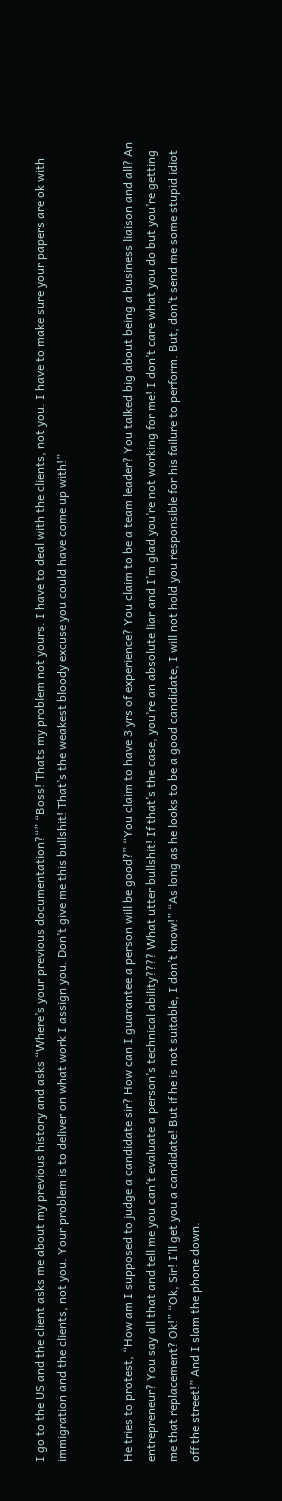I go to the US and the client asks me about my previous history and asks “Where’s your previous documentation?“” “Boss! Thats my problem not yours. I have to deal with the clients, not you. I have to make sure your papers are ok with immigration and the clients, not you. Your problem is to deliver on what work I assign you. Don’t give me this bullshit! That’s the weakest bloody excuse you could have come up with!”


He tries to protest, “How am I supposed to judge a candidate sir? How can I guarantee a person will be good?” “You claim to have 3 yrs of experience? You claim to be a team leader? You talked big about being a business liaison and all? An entrepreneur? You say all that and tell me you can’t evaluate a person’s technical ability???? What utter bullshit! If that’s the case, you’re an absolute liar and I’m glad you’re not working for me! I don’t care what you do but you’re getting me that replacement? Ok!” “Ok, Sir! I’ll get you a candidate! But if he is not suitable, I don’t know!” “As long as he looks to be a good candidate, I will not hold you responsible for his failure to perform. But, don’t send me some stupid idiot off the street!” And I slam the phone down.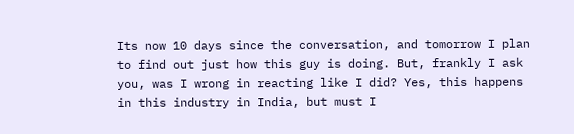Its now 10 days since the conversation, and tomorrow I plan to find out just how this guy is doing. But, frankly I ask you, was I wrong in reacting like I did? Yes, this happens in this industry in India, but must I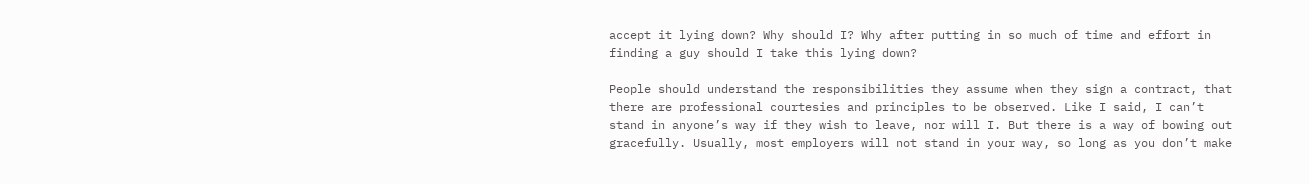accept it lying down? Why should I? Why after putting in so much of time and effort in finding a guy should I take this lying down?

People should understand the responsibilities they assume when they sign a contract, that there are professional courtesies and principles to be observed. Like I said, I can’t stand in anyone’s way if they wish to leave, nor will I. But there is a way of bowing out gracefully. Usually, most employers will not stand in your way, so long as you don’t make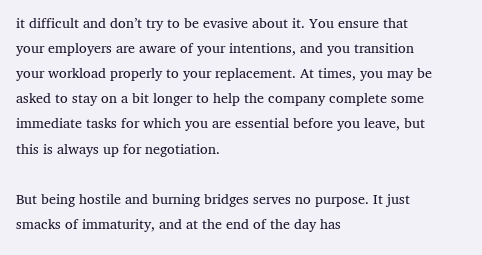it difficult and don’t try to be evasive about it. You ensure that your employers are aware of your intentions, and you transition your workload properly to your replacement. At times, you may be asked to stay on a bit longer to help the company complete some immediate tasks for which you are essential before you leave, but this is always up for negotiation.

But being hostile and burning bridges serves no purpose. It just smacks of immaturity, and at the end of the day has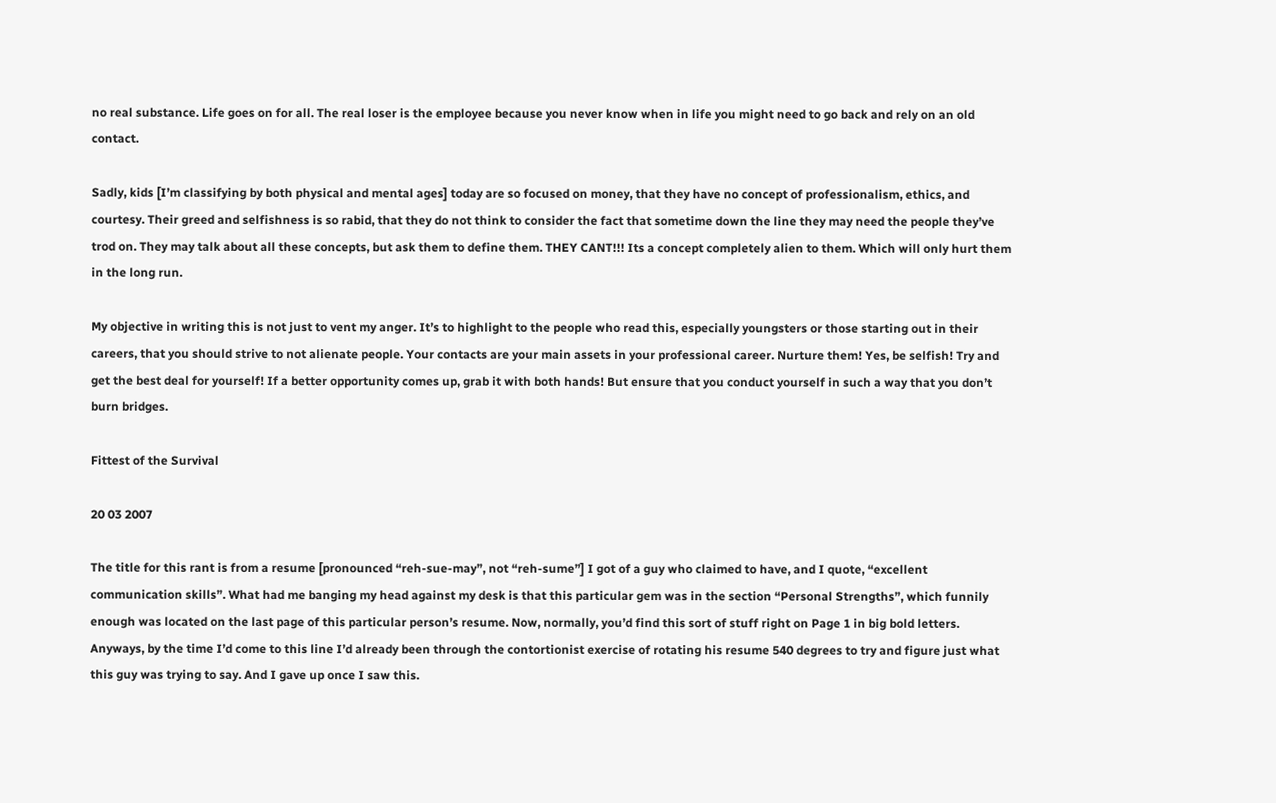no real substance. Life goes on for all. The real loser is the employee because you never know when in life you might need to go back and rely on an old contact.

Sadly, kids [I’m classifying by both physical and mental ages] today are so focused on money, that they have no concept of professionalism, ethics, and courtesy. Their greed and selfishness is so rabid, that they do not think to consider the fact that sometime down the line they may need the people they’ve trod on. They may talk about all these concepts, but ask them to define them. THEY CANT!!! Its a concept completely alien to them. Which will only hurt them in the long run.

My objective in writing this is not just to vent my anger. It’s to highlight to the people who read this, especially youngsters or those starting out in their careers, that you should strive to not alienate people. Your contacts are your main assets in your professional career. Nurture them! Yes, be selfish! Try and get the best deal for yourself! If a better opportunity comes up, grab it with both hands! But ensure that you conduct yourself in such a way that you don’t burn bridges.

Fittest of the Survival

20 03 2007

The title for this rant is from a resume [pronounced “reh-sue-may”, not “reh-sume”] I got of a guy who claimed to have, and I quote, “excellent communication skills”. What had me banging my head against my desk is that this particular gem was in the section “Personal Strengths”, which funnily enough was located on the last page of this particular person’s resume. Now, normally, you’d find this sort of stuff right on Page 1 in big bold letters. Anyways, by the time I’d come to this line I’d already been through the contortionist exercise of rotating his resume 540 degrees to try and figure just what this guy was trying to say. And I gave up once I saw this.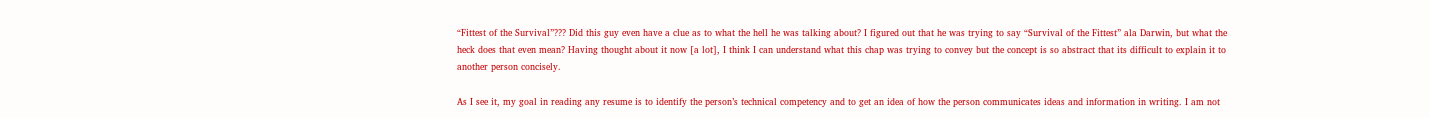“Fittest of the Survival”??? Did this guy even have a clue as to what the hell he was talking about? I figured out that he was trying to say “Survival of the Fittest” ala Darwin, but what the heck does that even mean? Having thought about it now [a lot], I think I can understand what this chap was trying to convey but the concept is so abstract that its difficult to explain it to another person concisely.

As I see it, my goal in reading any resume is to identify the person’s technical competency and to get an idea of how the person communicates ideas and information in writing. I am not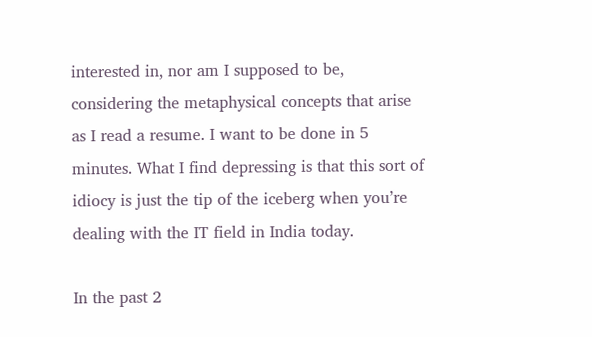interested in, nor am I supposed to be, considering the metaphysical concepts that arise as I read a resume. I want to be done in 5 minutes. What I find depressing is that this sort of idiocy is just the tip of the iceberg when you’re dealing with the IT field in India today.

In the past 2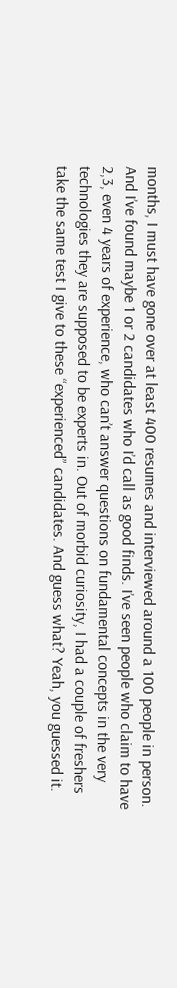months, I must have gone over at least 400 resumes and interviewed around a 100 people in person. And I’ve found maybe 1 or 2 candidates who I’d call as good finds. I’ve seen people who claim to have 2,3, even 4 years of experience, who can’t answer questions on fundamental concepts in the very technologies they are supposed to be experts in. Out of morbid curiosity, I had a couple of freshers take the same test I give to these “experienced” candidates. And guess what? Yeah, you guessed it.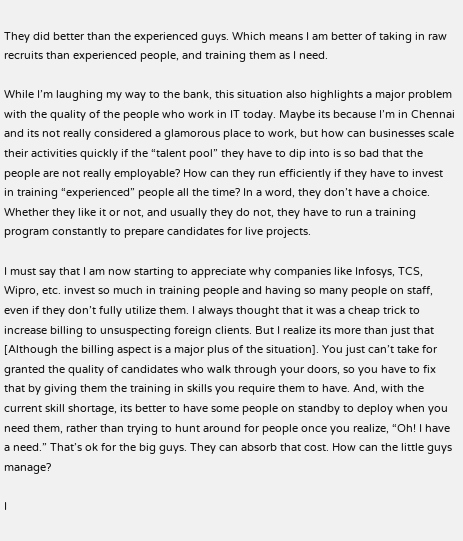They did better than the experienced guys. Which means I am better of taking in raw recruits than experienced people, and training them as I need.

While I’m laughing my way to the bank, this situation also highlights a major problem with the quality of the people who work in IT today. Maybe its because I’m in Chennai and its not really considered a glamorous place to work, but how can businesses scale their activities quickly if the “talent pool” they have to dip into is so bad that the people are not really employable? How can they run efficiently if they have to invest in training “experienced” people all the time? In a word, they don’t have a choice. Whether they like it or not, and usually they do not, they have to run a training program constantly to prepare candidates for live projects.

I must say that I am now starting to appreciate why companies like Infosys, TCS, Wipro, etc. invest so much in training people and having so many people on staff, even if they don’t fully utilize them. I always thought that it was a cheap trick to increase billing to unsuspecting foreign clients. But I realize its more than just that [Although the billing aspect is a major plus of the situation]. You just can’t take for granted the quality of candidates who walk through your doors, so you have to fix that by giving them the training in skills you require them to have. And, with the current skill shortage, its better to have some people on standby to deploy when you need them, rather than trying to hunt around for people once you realize, “Oh! I have a need.” That’s ok for the big guys. They can absorb that cost. How can the little guys manage?

I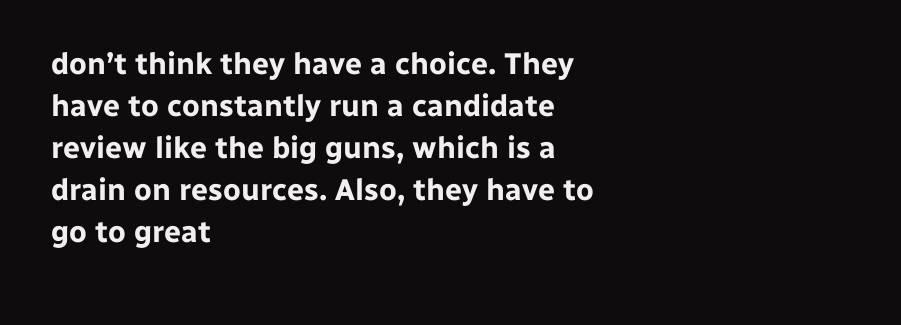don’t think they have a choice. They have to constantly run a candidate review like the big guns, which is a drain on resources. Also, they have to go to great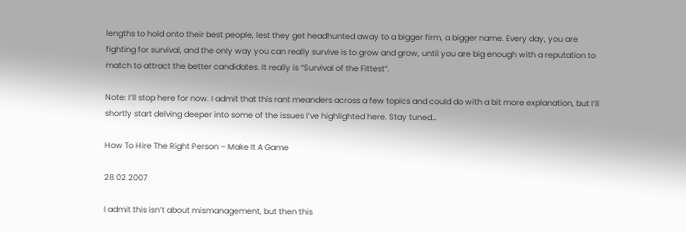lengths to hold onto their best people, lest they get headhunted away to a bigger firm, a bigger name. Every day, you are fighting for survival, and the only way you can really survive is to grow and grow, until you are big enough with a reputation to match to attract the better candidates. It really is “Survival of the Fittest”.

Note: I’ll stop here for now. I admit that this rant meanders across a few topics and could do with a bit more explanation, but I’ll shortly start delving deeper into some of the issues I’ve highlighted here. Stay tuned…

How To Hire The Right Person – Make It A Game

28 02 2007

I admit this isn’t about mismanagement, but then this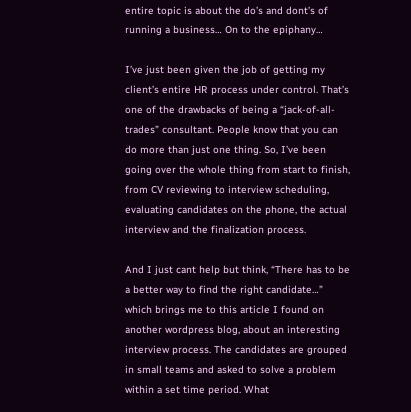entire topic is about the do’s and dont’s of running a business… On to the epiphany…

I’ve just been given the job of getting my client’s entire HR process under control. That’s one of the drawbacks of being a “jack-of-all-trades” consultant. People know that you can do more than just one thing. So, I’ve been going over the whole thing from start to finish, from CV reviewing to interview scheduling, evaluating candidates on the phone, the actual interview and the finalization process.

And I just cant help but think, “There has to be a better way to find the right candidate…” which brings me to this article I found on another wordpress blog, about an interesting interview process. The candidates are grouped in small teams and asked to solve a problem within a set time period. What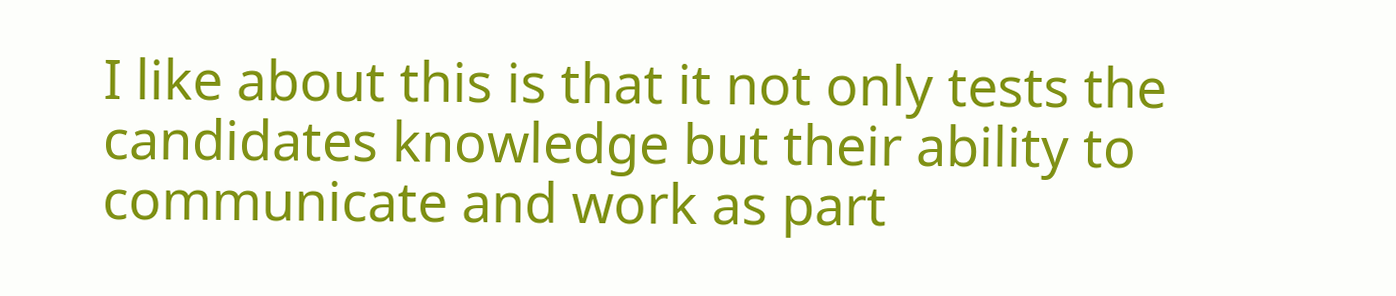I like about this is that it not only tests the candidates knowledge but their ability to communicate and work as part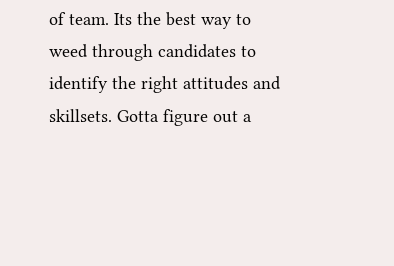of team. Its the best way to weed through candidates to identify the right attitudes and skillsets. Gotta figure out a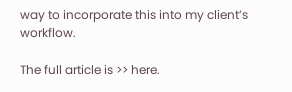way to incorporate this into my client’s workflow.

The full article is >> here.